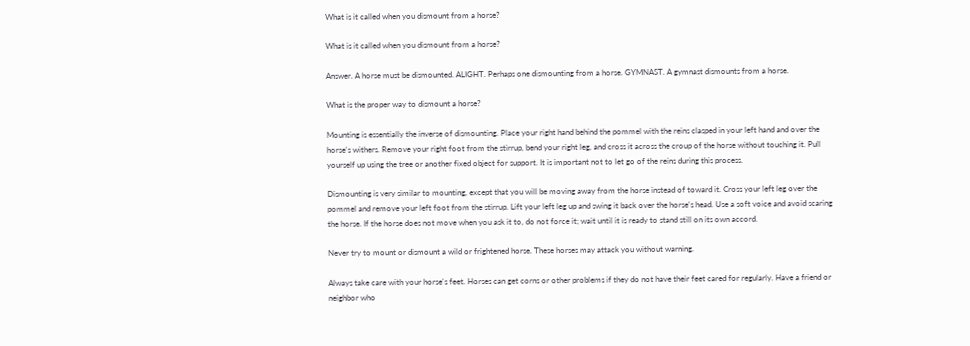What is it called when you dismount from a horse?

What is it called when you dismount from a horse?

Answer. A horse must be dismounted. ALIGHT. Perhaps one dismounting from a horse. GYMNAST. A gymnast dismounts from a horse.

What is the proper way to dismount a horse?

Mounting is essentially the inverse of dismounting. Place your right hand behind the pommel with the reins clasped in your left hand and over the horse's withers. Remove your right foot from the stirrup, bend your right leg, and cross it across the croup of the horse without touching it. Pull yourself up using the tree or another fixed object for support. It is important not to let go of the reins during this process.

Dismounting is very similar to mounting, except that you will be moving away from the horse instead of toward it. Cross your left leg over the pommel and remove your left foot from the stirrup. Lift your left leg up and swing it back over the horse's head. Use a soft voice and avoid scaring the horse. If the horse does not move when you ask it to, do not force it; wait until it is ready to stand still on its own accord.

Never try to mount or dismount a wild or frightened horse. These horses may attack you without warning.

Always take care with your horse's feet. Horses can get corns or other problems if they do not have their feet cared for regularly. Have a friend or neighbor who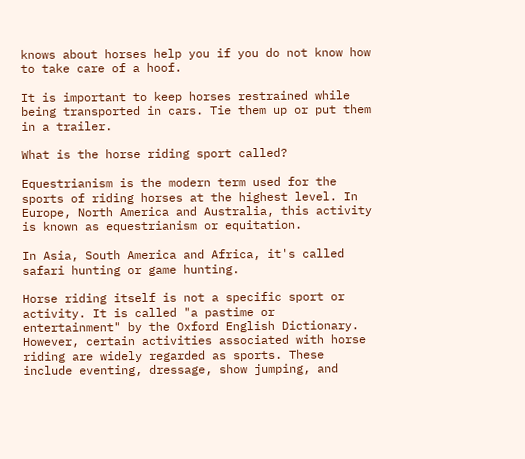knows about horses help you if you do not know how to take care of a hoof.

It is important to keep horses restrained while being transported in cars. Tie them up or put them in a trailer.

What is the horse riding sport called?

Equestrianism is the modern term used for the sports of riding horses at the highest level. In Europe, North America and Australia, this activity is known as equestrianism or equitation.

In Asia, South America and Africa, it's called safari hunting or game hunting.

Horse riding itself is not a specific sport or activity. It is called "a pastime or entertainment" by the Oxford English Dictionary. However, certain activities associated with horse riding are widely regarded as sports. These include eventing, dressage, show jumping, and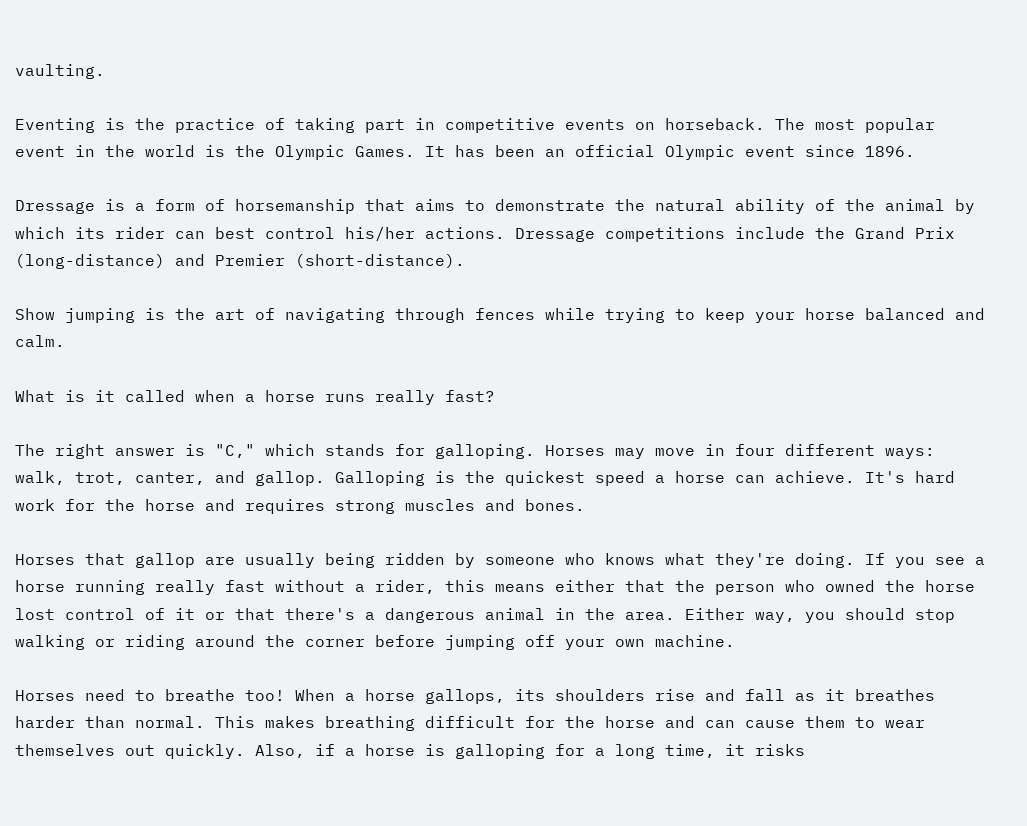vaulting.

Eventing is the practice of taking part in competitive events on horseback. The most popular event in the world is the Olympic Games. It has been an official Olympic event since 1896.

Dressage is a form of horsemanship that aims to demonstrate the natural ability of the animal by which its rider can best control his/her actions. Dressage competitions include the Grand Prix (long-distance) and Premier (short-distance).

Show jumping is the art of navigating through fences while trying to keep your horse balanced and calm.

What is it called when a horse runs really fast?

The right answer is "C," which stands for galloping. Horses may move in four different ways: walk, trot, canter, and gallop. Galloping is the quickest speed a horse can achieve. It's hard work for the horse and requires strong muscles and bones.

Horses that gallop are usually being ridden by someone who knows what they're doing. If you see a horse running really fast without a rider, this means either that the person who owned the horse lost control of it or that there's a dangerous animal in the area. Either way, you should stop walking or riding around the corner before jumping off your own machine.

Horses need to breathe too! When a horse gallops, its shoulders rise and fall as it breathes harder than normal. This makes breathing difficult for the horse and can cause them to wear themselves out quickly. Also, if a horse is galloping for a long time, it risks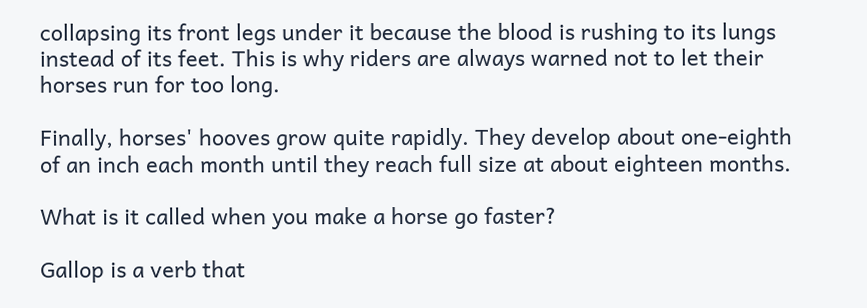collapsing its front legs under it because the blood is rushing to its lungs instead of its feet. This is why riders are always warned not to let their horses run for too long.

Finally, horses' hooves grow quite rapidly. They develop about one-eighth of an inch each month until they reach full size at about eighteen months.

What is it called when you make a horse go faster?

Gallop is a verb that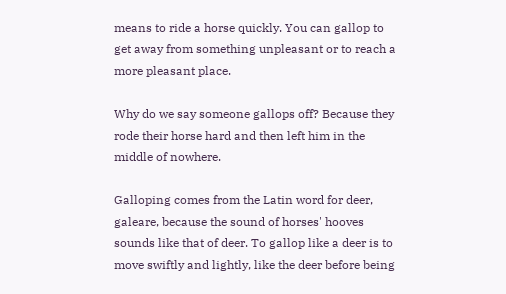means to ride a horse quickly. You can gallop to get away from something unpleasant or to reach a more pleasant place.

Why do we say someone gallops off? Because they rode their horse hard and then left him in the middle of nowhere.

Galloping comes from the Latin word for deer, galeare, because the sound of horses' hooves sounds like that of deer. To gallop like a deer is to move swiftly and lightly, like the deer before being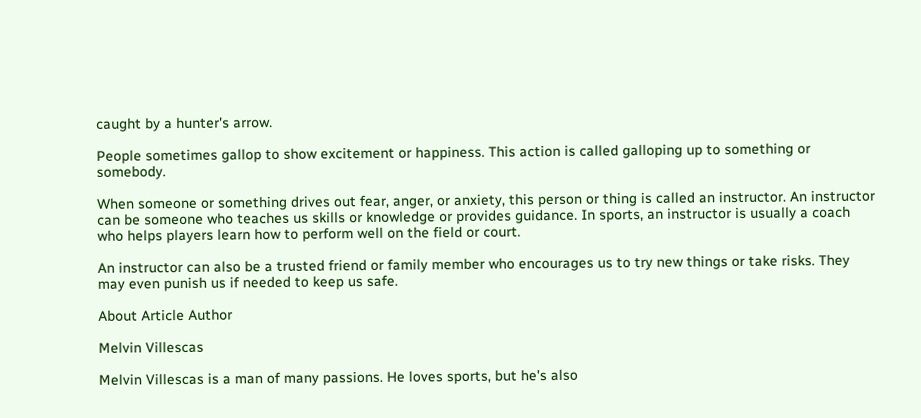caught by a hunter's arrow.

People sometimes gallop to show excitement or happiness. This action is called galloping up to something or somebody.

When someone or something drives out fear, anger, or anxiety, this person or thing is called an instructor. An instructor can be someone who teaches us skills or knowledge or provides guidance. In sports, an instructor is usually a coach who helps players learn how to perform well on the field or court.

An instructor can also be a trusted friend or family member who encourages us to try new things or take risks. They may even punish us if needed to keep us safe.

About Article Author

Melvin Villescas

Melvin Villescas is a man of many passions. He loves sports, but he's also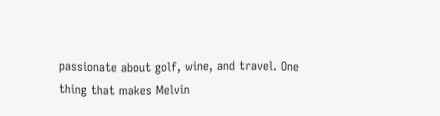passionate about golf, wine, and travel. One thing that makes Melvin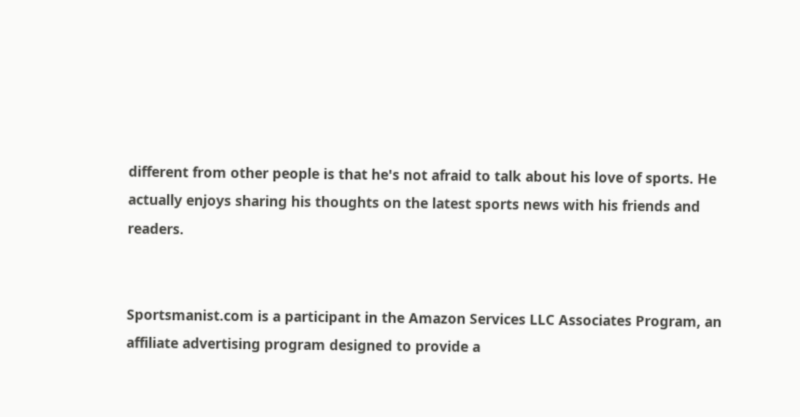different from other people is that he's not afraid to talk about his love of sports. He actually enjoys sharing his thoughts on the latest sports news with his friends and readers.


Sportsmanist.com is a participant in the Amazon Services LLC Associates Program, an affiliate advertising program designed to provide a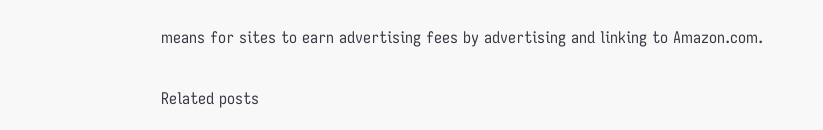means for sites to earn advertising fees by advertising and linking to Amazon.com.

Related posts